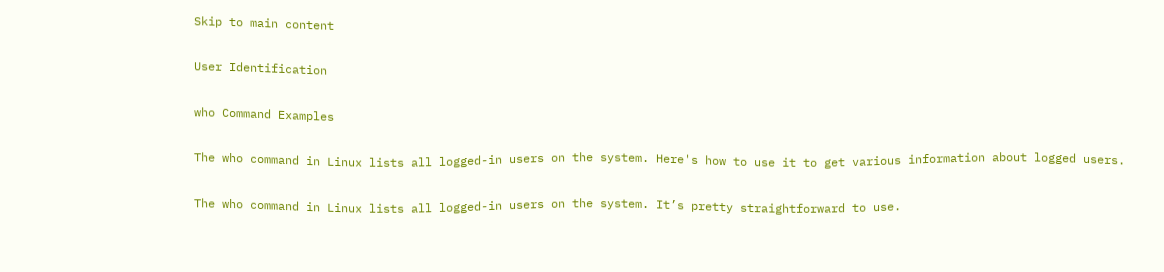Skip to main content

User Identification

who Command Examples

The who command in Linux lists all logged-in users on the system. Here's how to use it to get various information about logged users.

The who command in Linux lists all logged-in users on the system. It’s pretty straightforward to use.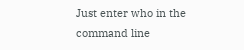Just enter who in the command line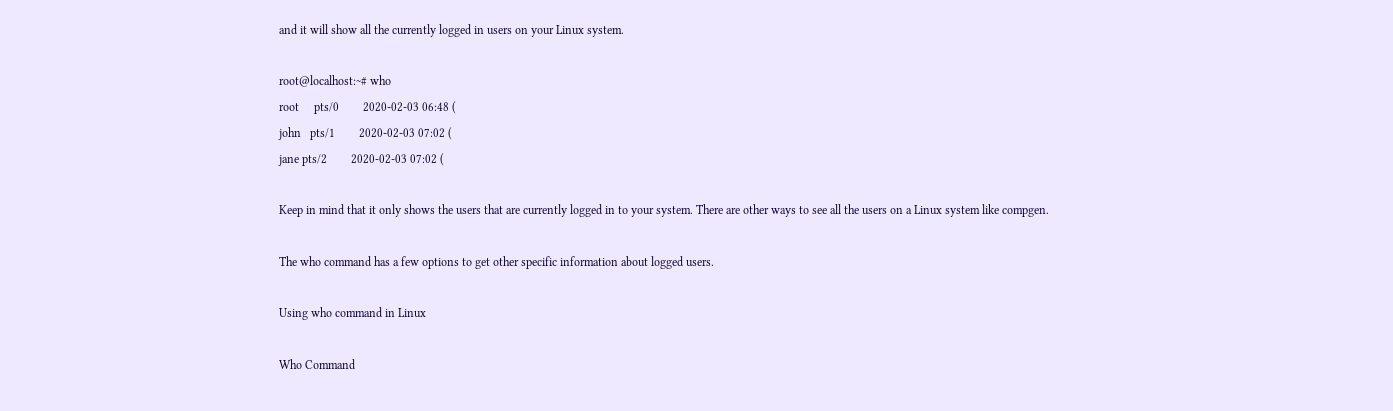and it will show all the currently logged in users on your Linux system.

root@localhost:~# who
root     pts/0        2020-02-03 06:48 (
john   pts/1        2020-02-03 07:02 (
jane pts/2        2020-02-03 07:02 (

Keep in mind that it only shows the users that are currently logged in to your system. There are other ways to see all the users on a Linux system like compgen.

The who command has a few options to get other specific information about logged users.

Using who command in Linux

Who Command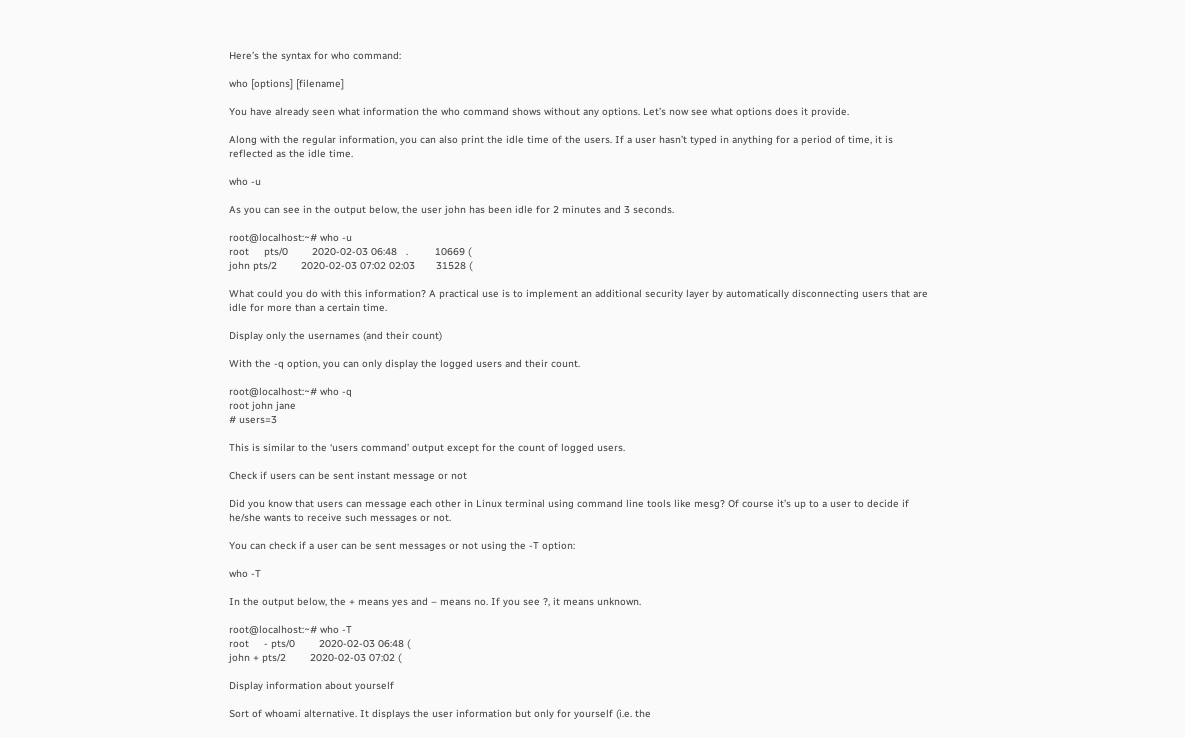Here’s the syntax for who command:

who [options] [filename]

You have already seen what information the who command shows without any options. Let’s now see what options does it provide.

Along with the regular information, you can also print the idle time of the users. If a user hasn’t typed in anything for a period of time, it is reflected as the idle time.

who -u

As you can see in the output below, the user john has been idle for 2 minutes and 3 seconds.

root@localhost:~# who -u
root     pts/0        2020-02-03 06:48   .         10669 (
john pts/2        2020-02-03 07:02 02:03       31528 (

What could you do with this information? A practical use is to implement an additional security layer by automatically disconnecting users that are idle for more than a certain time.

Display only the usernames (and their count)

With the -q option, you can only display the logged users and their count.

root@localhost:~# who -q
root john jane
# users=3

This is similar to the ‘users command’ output except for the count of logged users.

Check if users can be sent instant message or not

Did you know that users can message each other in Linux terminal using command line tools like mesg? Of course it’s up to a user to decide if he/she wants to receive such messages or not.

You can check if a user can be sent messages or not using the -T option:

who -T

In the output below, the + means yes and – means no. If you see ?, it means unknown.

root@localhost:~# who -T
root     - pts/0        2020-02-03 06:48 (
john + pts/2        2020-02-03 07:02 (

Display information about yourself

Sort of whoami alternative. It displays the user information but only for yourself (i.e. the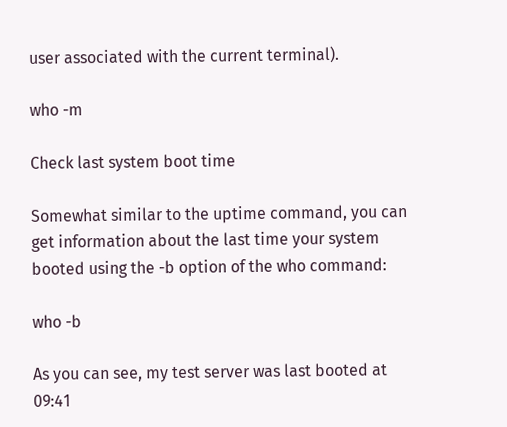user associated with the current terminal).

who -m

Check last system boot time

Somewhat similar to the uptime command, you can get information about the last time your system booted using the -b option of the who command:

who -b

As you can see, my test server was last booted at 09:41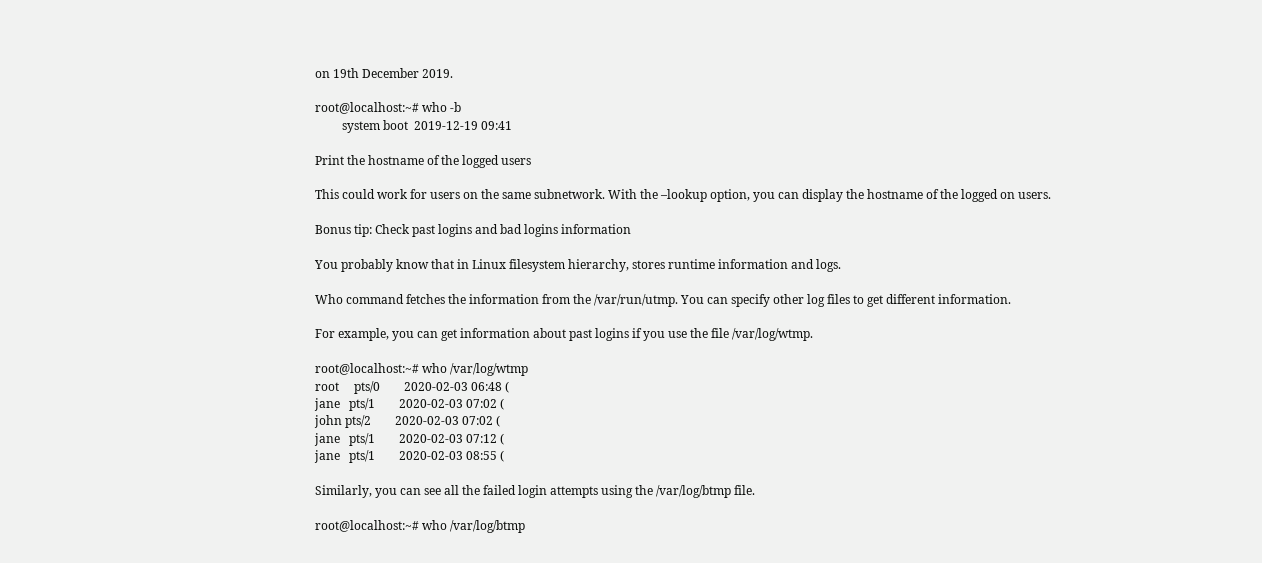on 19th December 2019.

root@localhost:~# who -b
         system boot  2019-12-19 09:41

Print the hostname of the logged users

This could work for users on the same subnetwork. With the –lookup option, you can display the hostname of the logged on users.

Bonus tip: Check past logins and bad logins information

You probably know that in Linux filesystem hierarchy, stores runtime information and logs.

Who command fetches the information from the /var/run/utmp. You can specify other log files to get different information.

For example, you can get information about past logins if you use the file /var/log/wtmp.

root@localhost:~# who /var/log/wtmp
root     pts/0        2020-02-03 06:48 (
jane   pts/1        2020-02-03 07:02 (
john pts/2        2020-02-03 07:02 (
jane   pts/1        2020-02-03 07:12 (
jane   pts/1        2020-02-03 08:55 (

Similarly, you can see all the failed login attempts using the /var/log/btmp file.

root@localhost:~# who /var/log/btmp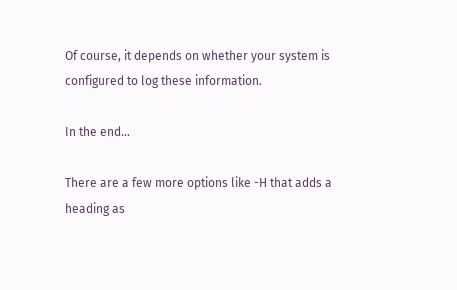Of course, it depends on whether your system is configured to log these information.

In the end…

There are a few more options like -H that adds a heading as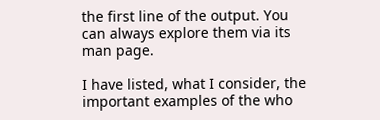the first line of the output. You can always explore them via its man page.

I have listed, what I consider, the important examples of the who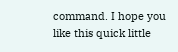command. I hope you like this quick little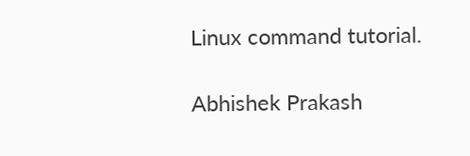Linux command tutorial.

Abhishek Prakash